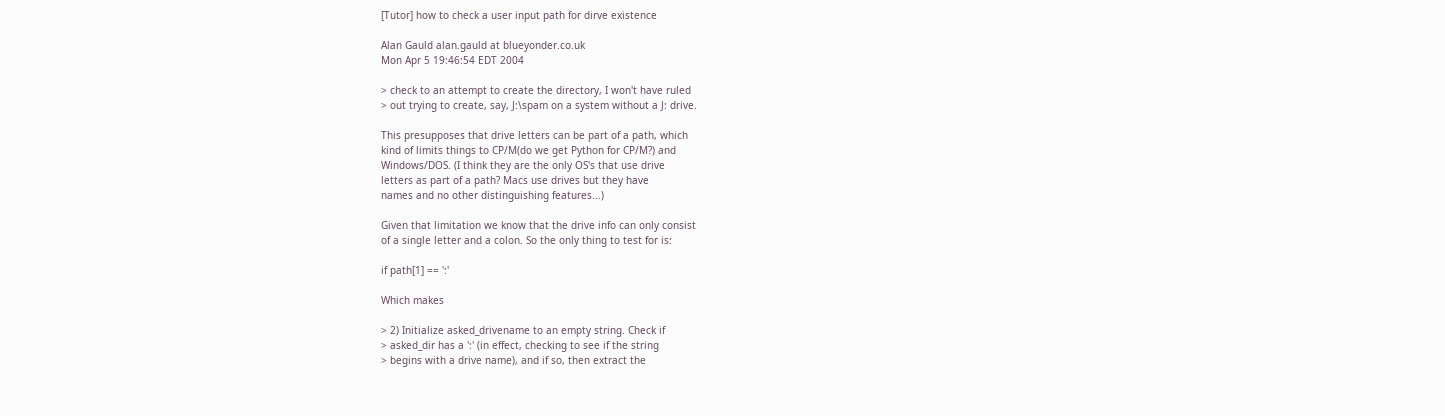[Tutor] how to check a user input path for dirve existence

Alan Gauld alan.gauld at blueyonder.co.uk
Mon Apr 5 19:46:54 EDT 2004

> check to an attempt to create the directory, I won't have ruled
> out trying to create, say, J:\spam on a system without a J: drive.

This presupposes that drive letters can be part of a path, which
kind of limits things to CP/M(do we get Python for CP/M?) and
Windows/DOS. (I think they are the only OS's that use drive
letters as part of a path? Macs use drives but they have
names and no other distinguishing features...)

Given that limitation we know that the drive info can only consist
of a single letter and a colon. So the only thing to test for is:

if path[1] == ':'

Which makes

> 2) Initialize asked_drivename to an empty string. Check if
> asked_dir has a ':' (in effect, checking to see if the string
> begins with a drive name), and if so, then extract the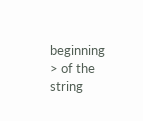beginning
> of the string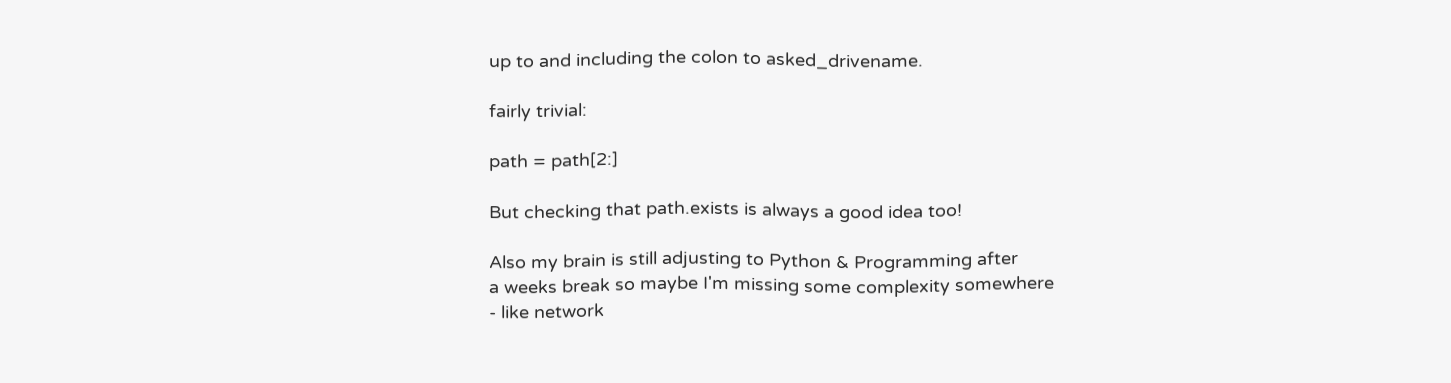up to and including the colon to asked_drivename.

fairly trivial:

path = path[2:]

But checking that path.exists is always a good idea too!

Also my brain is still adjusting to Python & Programming after
a weeks break so maybe I'm missing some complexity somewhere
- like network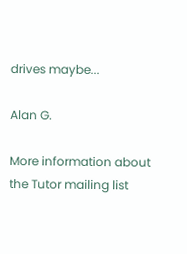drives maybe...

Alan G.

More information about the Tutor mailing list